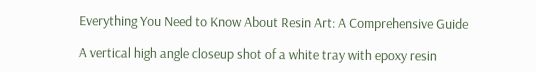Everything You Need to Know About Resin Art: A Comprehensive Guide

A vertical high angle closeup shot of a white tray with epoxy resin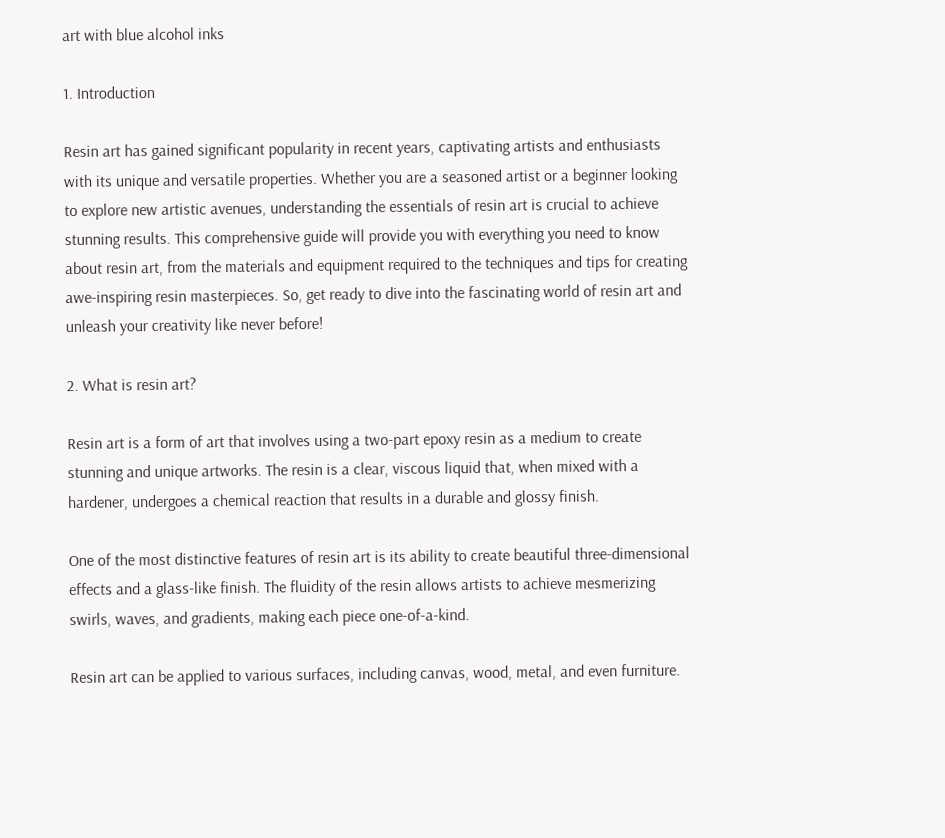art with blue alcohol inks

1. Introduction

Resin art has gained significant popularity in recent years, captivating artists and enthusiasts with its unique and versatile properties. Whether you are a seasoned artist or a beginner looking to explore new artistic avenues, understanding the essentials of resin art is crucial to achieve stunning results. This comprehensive guide will provide you with everything you need to know about resin art, from the materials and equipment required to the techniques and tips for creating awe-inspiring resin masterpieces. So, get ready to dive into the fascinating world of resin art and unleash your creativity like never before!

2. What is resin art?

Resin art is a form of art that involves using a two-part epoxy resin as a medium to create stunning and unique artworks. The resin is a clear, viscous liquid that, when mixed with a hardener, undergoes a chemical reaction that results in a durable and glossy finish.

One of the most distinctive features of resin art is its ability to create beautiful three-dimensional effects and a glass-like finish. The fluidity of the resin allows artists to achieve mesmerizing swirls, waves, and gradients, making each piece one-of-a-kind.

Resin art can be applied to various surfaces, including canvas, wood, metal, and even furniture.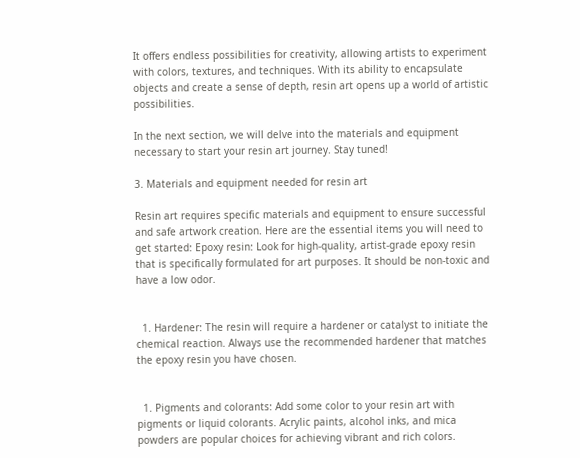It offers endless possibilities for creativity, allowing artists to experiment with colors, textures, and techniques. With its ability to encapsulate objects and create a sense of depth, resin art opens up a world of artistic possibilities.

In the next section, we will delve into the materials and equipment necessary to start your resin art journey. Stay tuned!

3. Materials and equipment needed for resin art

Resin art requires specific materials and equipment to ensure successful and safe artwork creation. Here are the essential items you will need to get started: Epoxy resin: Look for high-quality, artist-grade epoxy resin that is specifically formulated for art purposes. It should be non-toxic and have a low odor.


  1. Hardener: The resin will require a hardener or catalyst to initiate the chemical reaction. Always use the recommended hardener that matches the epoxy resin you have chosen.


  1. Pigments and colorants: Add some color to your resin art with pigments or liquid colorants. Acrylic paints, alcohol inks, and mica powders are popular choices for achieving vibrant and rich colors.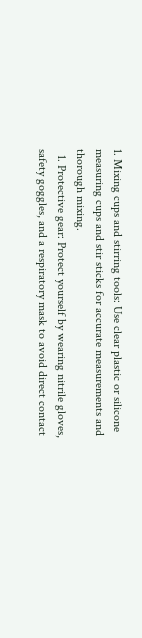1. Mixing cups and stirring tools: Use clear plastic or silicone measuring cups and stir sticks for accurate measurements and thorough mixing.
  1. Protective gear: Protect yourself by wearing nitrile gloves, safety goggles, and a respiratory mask to avoid direct contact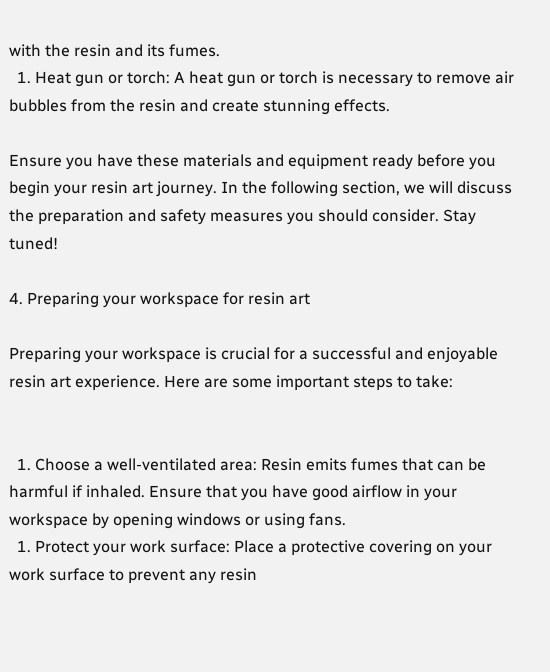with the resin and its fumes.
  1. Heat gun or torch: A heat gun or torch is necessary to remove air bubbles from the resin and create stunning effects.

Ensure you have these materials and equipment ready before you begin your resin art journey. In the following section, we will discuss the preparation and safety measures you should consider. Stay tuned!

4. Preparing your workspace for resin art

Preparing your workspace is crucial for a successful and enjoyable resin art experience. Here are some important steps to take:


  1. Choose a well-ventilated area: Resin emits fumes that can be harmful if inhaled. Ensure that you have good airflow in your workspace by opening windows or using fans.
  1. Protect your work surface: Place a protective covering on your work surface to prevent any resin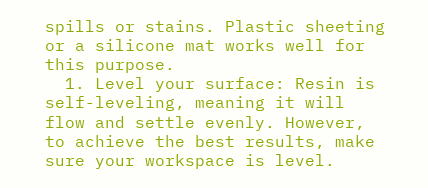spills or stains. Plastic sheeting or a silicone mat works well for this purpose.
  1. Level your surface: Resin is self-leveling, meaning it will flow and settle evenly. However, to achieve the best results, make sure your workspace is level.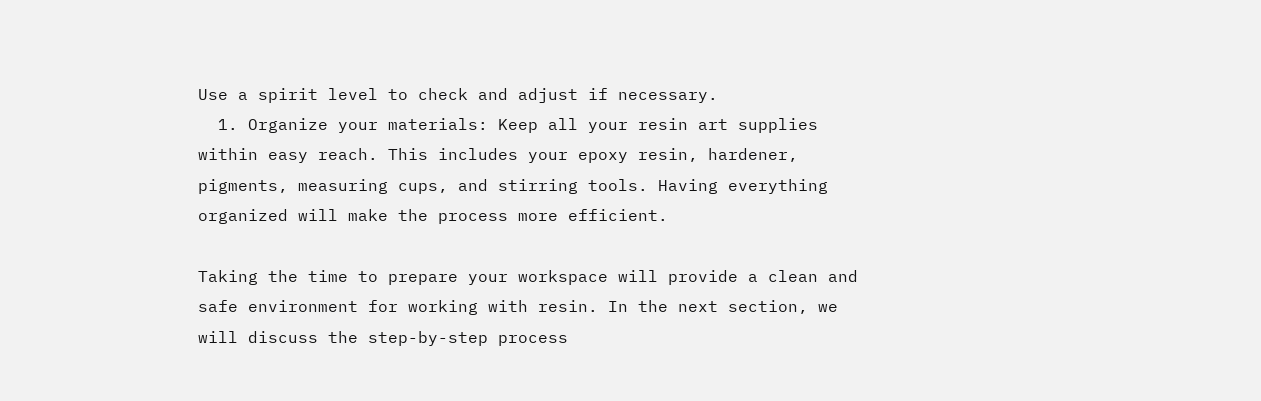Use a spirit level to check and adjust if necessary.
  1. Organize your materials: Keep all your resin art supplies within easy reach. This includes your epoxy resin, hardener, pigments, measuring cups, and stirring tools. Having everything organized will make the process more efficient.

Taking the time to prepare your workspace will provide a clean and safe environment for working with resin. In the next section, we will discuss the step-by-step process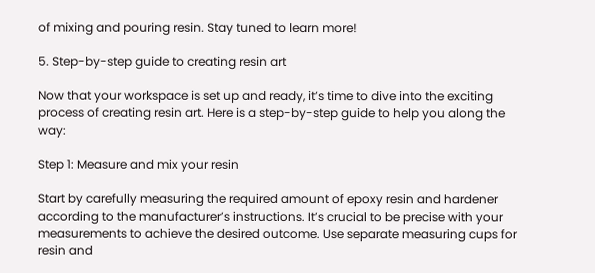of mixing and pouring resin. Stay tuned to learn more!

5. Step-by-step guide to creating resin art

Now that your workspace is set up and ready, it’s time to dive into the exciting process of creating resin art. Here is a step-by-step guide to help you along the way:

Step 1: Measure and mix your resin

Start by carefully measuring the required amount of epoxy resin and hardener according to the manufacturer’s instructions. It’s crucial to be precise with your measurements to achieve the desired outcome. Use separate measuring cups for resin and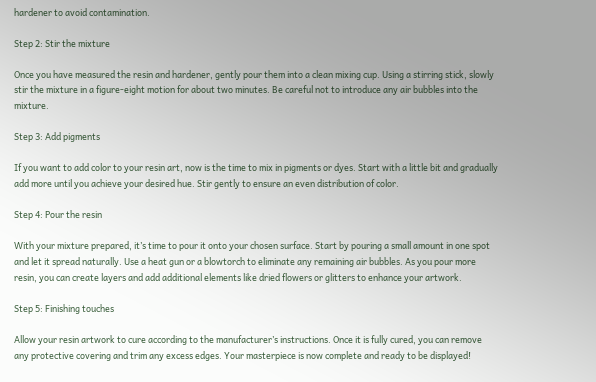hardener to avoid contamination.

Step 2: Stir the mixture

Once you have measured the resin and hardener, gently pour them into a clean mixing cup. Using a stirring stick, slowly stir the mixture in a figure-eight motion for about two minutes. Be careful not to introduce any air bubbles into the mixture.

Step 3: Add pigments

If you want to add color to your resin art, now is the time to mix in pigments or dyes. Start with a little bit and gradually add more until you achieve your desired hue. Stir gently to ensure an even distribution of color.

Step 4: Pour the resin

With your mixture prepared, it’s time to pour it onto your chosen surface. Start by pouring a small amount in one spot and let it spread naturally. Use a heat gun or a blowtorch to eliminate any remaining air bubbles. As you pour more resin, you can create layers and add additional elements like dried flowers or glitters to enhance your artwork.

Step 5: Finishing touches

Allow your resin artwork to cure according to the manufacturer’s instructions. Once it is fully cured, you can remove any protective covering and trim any excess edges. Your masterpiece is now complete and ready to be displayed!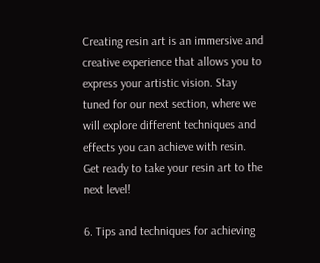Creating resin art is an immersive and creative experience that allows you to express your artistic vision. Stay tuned for our next section, where we will explore different techniques and effects you can achieve with resin. Get ready to take your resin art to the next level!

6. Tips and techniques for achieving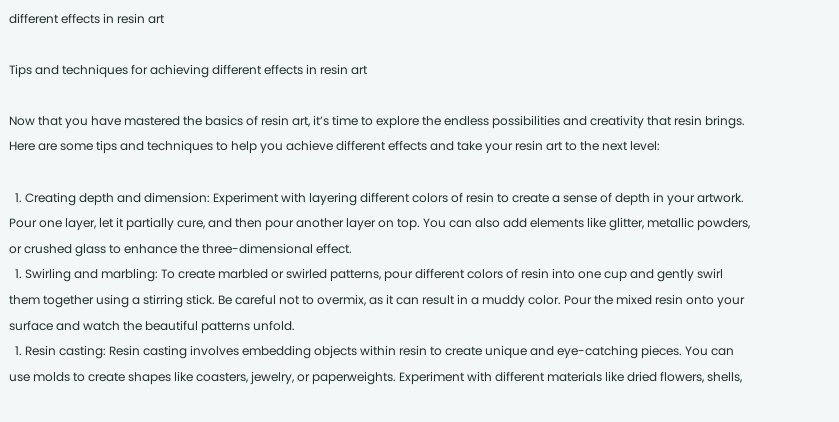different effects in resin art

Tips and techniques for achieving different effects in resin art

Now that you have mastered the basics of resin art, it’s time to explore the endless possibilities and creativity that resin brings. Here are some tips and techniques to help you achieve different effects and take your resin art to the next level:

  1. Creating depth and dimension: Experiment with layering different colors of resin to create a sense of depth in your artwork. Pour one layer, let it partially cure, and then pour another layer on top. You can also add elements like glitter, metallic powders, or crushed glass to enhance the three-dimensional effect.
  1. Swirling and marbling: To create marbled or swirled patterns, pour different colors of resin into one cup and gently swirl them together using a stirring stick. Be careful not to overmix, as it can result in a muddy color. Pour the mixed resin onto your surface and watch the beautiful patterns unfold.
  1. Resin casting: Resin casting involves embedding objects within resin to create unique and eye-catching pieces. You can use molds to create shapes like coasters, jewelry, or paperweights. Experiment with different materials like dried flowers, shells,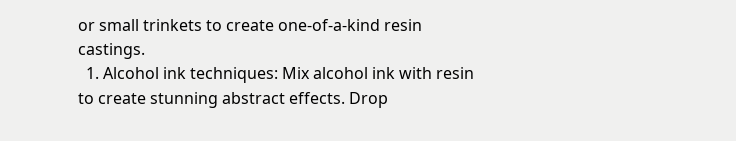or small trinkets to create one-of-a-kind resin castings.
  1. Alcohol ink techniques: Mix alcohol ink with resin to create stunning abstract effects. Drop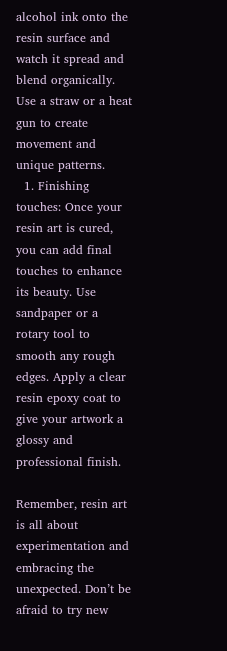alcohol ink onto the resin surface and watch it spread and blend organically. Use a straw or a heat gun to create movement and unique patterns.
  1. Finishing touches: Once your resin art is cured, you can add final touches to enhance its beauty. Use sandpaper or a rotary tool to smooth any rough edges. Apply a clear resin epoxy coat to give your artwork a glossy and professional finish.

Remember, resin art is all about experimentation and embracing the unexpected. Don’t be afraid to try new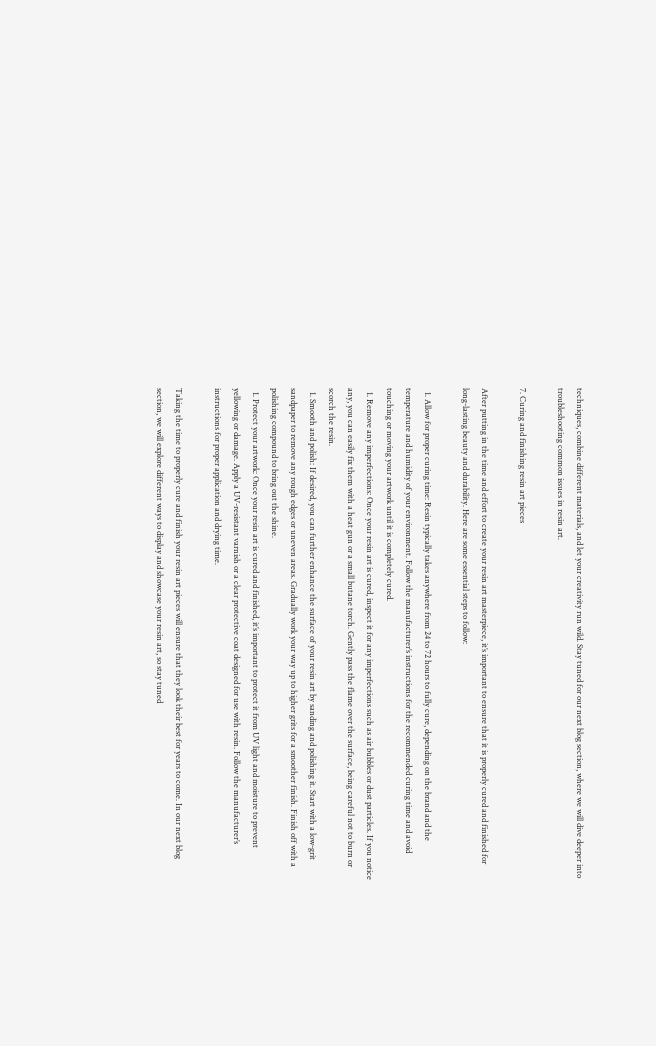techniques, combine different materials, and let your creativity run wild. Stay tuned for our next blog section, where we will dive deeper into troubleshooting common issues in resin art.

7. Curing and finishing resin art pieces

After putting in the time and effort to create your resin art masterpiece, it’s important to ensure that it is properly cured and finished for long-lasting beauty and durability. Here are some essential steps to follow:

  1. Allow for proper curing time: Resin typically takes anywhere from 24 to 72 hours to fully cure, depending on the brand and the temperature and humidity of your environment. Follow the manufacturer’s instructions for the recommended curing time and avoid touching or moving your artwork until it is completely cured.
  1. Remove any imperfections: Once your resin art is cured, inspect it for any imperfections such as air bubbles or dust particles. If you notice any, you can easily fix them with a heat gun or a small butane torch. Gently pass the flame over the surface, being careful not to burn or scorch the resin.
  1. Smooth and polish: If desired, you can further enhance the surface of your resin art by sanding and polishing it. Start with a low-grit sandpaper to remove any rough edges or uneven areas. Gradually work your way up to higher grits for a smoother finish. Finish off with a polishing compound to bring out the shine.
  1. Protect your artwork: Once your resin art is cured and finished, it’s important to protect it from UV light and moisture to prevent yellowing or damage. Apply a UV-resistant varnish or a clear protective coat designed for use with resin. Follow the manufacturer’s instructions for proper application and drying time.

Taking the time to properly cure and finish your resin art pieces will ensure that they look their best for years to come. In our next blog section, we will explore different ways to display and showcase your resin art, so stay tuned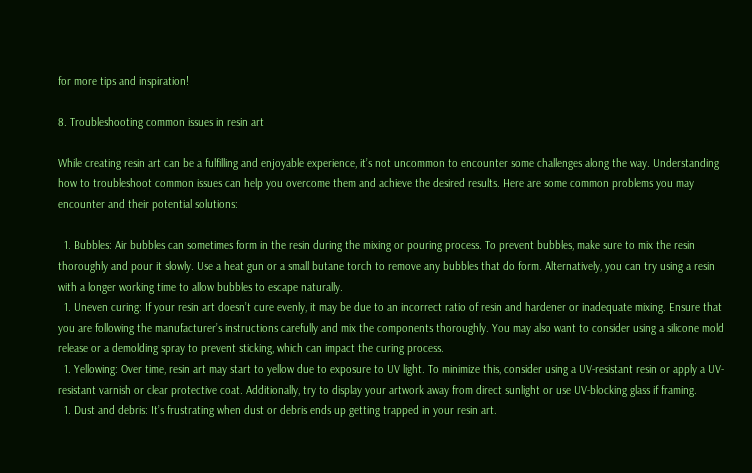for more tips and inspiration!

8. Troubleshooting common issues in resin art

While creating resin art can be a fulfilling and enjoyable experience, it’s not uncommon to encounter some challenges along the way. Understanding how to troubleshoot common issues can help you overcome them and achieve the desired results. Here are some common problems you may encounter and their potential solutions:

  1. Bubbles: Air bubbles can sometimes form in the resin during the mixing or pouring process. To prevent bubbles, make sure to mix the resin thoroughly and pour it slowly. Use a heat gun or a small butane torch to remove any bubbles that do form. Alternatively, you can try using a resin with a longer working time to allow bubbles to escape naturally.
  1. Uneven curing: If your resin art doesn’t cure evenly, it may be due to an incorrect ratio of resin and hardener or inadequate mixing. Ensure that you are following the manufacturer’s instructions carefully and mix the components thoroughly. You may also want to consider using a silicone mold release or a demolding spray to prevent sticking, which can impact the curing process.
  1. Yellowing: Over time, resin art may start to yellow due to exposure to UV light. To minimize this, consider using a UV-resistant resin or apply a UV-resistant varnish or clear protective coat. Additionally, try to display your artwork away from direct sunlight or use UV-blocking glass if framing.
  1. Dust and debris: It’s frustrating when dust or debris ends up getting trapped in your resin art.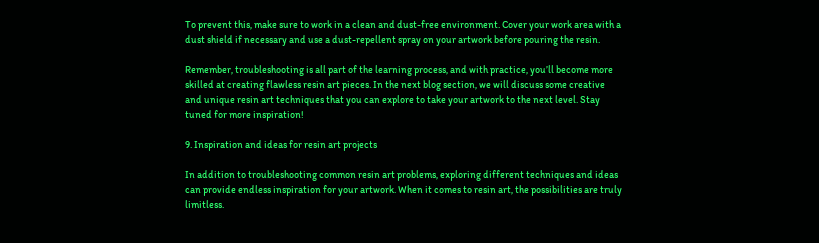To prevent this, make sure to work in a clean and dust-free environment. Cover your work area with a dust shield if necessary and use a dust-repellent spray on your artwork before pouring the resin.

Remember, troubleshooting is all part of the learning process, and with practice, you’ll become more skilled at creating flawless resin art pieces. In the next blog section, we will discuss some creative and unique resin art techniques that you can explore to take your artwork to the next level. Stay tuned for more inspiration!

9. Inspiration and ideas for resin art projects

In addition to troubleshooting common resin art problems, exploring different techniques and ideas can provide endless inspiration for your artwork. When it comes to resin art, the possibilities are truly limitless.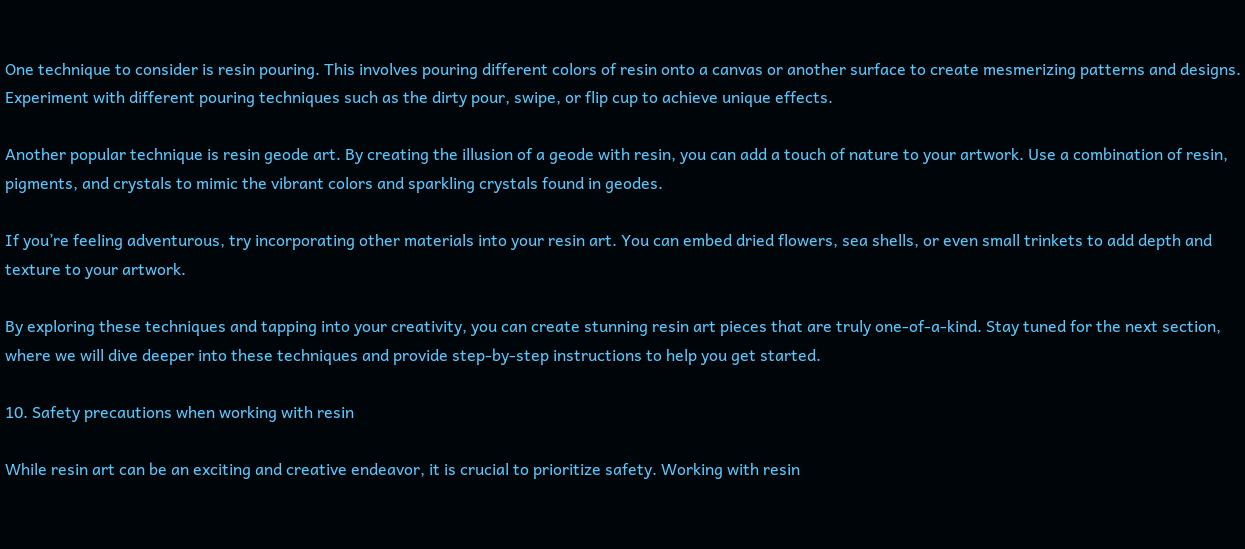One technique to consider is resin pouring. This involves pouring different colors of resin onto a canvas or another surface to create mesmerizing patterns and designs. Experiment with different pouring techniques such as the dirty pour, swipe, or flip cup to achieve unique effects.

Another popular technique is resin geode art. By creating the illusion of a geode with resin, you can add a touch of nature to your artwork. Use a combination of resin, pigments, and crystals to mimic the vibrant colors and sparkling crystals found in geodes.

If you’re feeling adventurous, try incorporating other materials into your resin art. You can embed dried flowers, sea shells, or even small trinkets to add depth and texture to your artwork.

By exploring these techniques and tapping into your creativity, you can create stunning resin art pieces that are truly one-of-a-kind. Stay tuned for the next section, where we will dive deeper into these techniques and provide step-by-step instructions to help you get started.

10. Safety precautions when working with resin

While resin art can be an exciting and creative endeavor, it is crucial to prioritize safety. Working with resin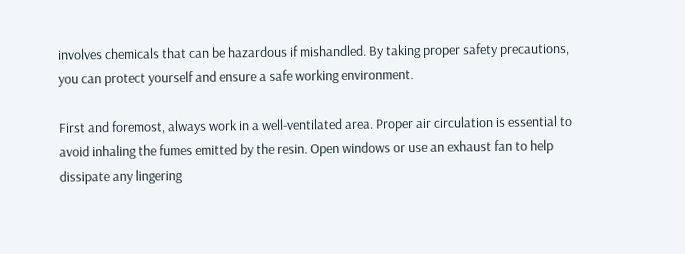involves chemicals that can be hazardous if mishandled. By taking proper safety precautions, you can protect yourself and ensure a safe working environment.

First and foremost, always work in a well-ventilated area. Proper air circulation is essential to avoid inhaling the fumes emitted by the resin. Open windows or use an exhaust fan to help dissipate any lingering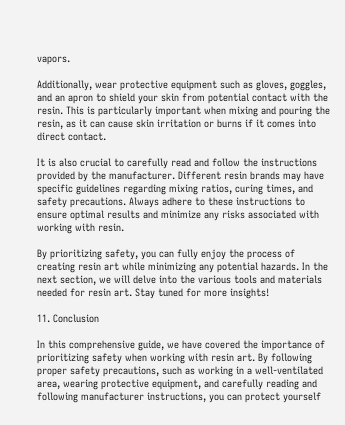vapors.

Additionally, wear protective equipment such as gloves, goggles, and an apron to shield your skin from potential contact with the resin. This is particularly important when mixing and pouring the resin, as it can cause skin irritation or burns if it comes into direct contact.

It is also crucial to carefully read and follow the instructions provided by the manufacturer. Different resin brands may have specific guidelines regarding mixing ratios, curing times, and safety precautions. Always adhere to these instructions to ensure optimal results and minimize any risks associated with working with resin.

By prioritizing safety, you can fully enjoy the process of creating resin art while minimizing any potential hazards. In the next section, we will delve into the various tools and materials needed for resin art. Stay tuned for more insights!

11. Conclusion

In this comprehensive guide, we have covered the importance of prioritizing safety when working with resin art. By following proper safety precautions, such as working in a well-ventilated area, wearing protective equipment, and carefully reading and following manufacturer instructions, you can protect yourself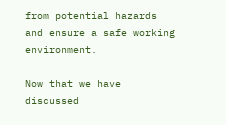from potential hazards and ensure a safe working environment.

Now that we have discussed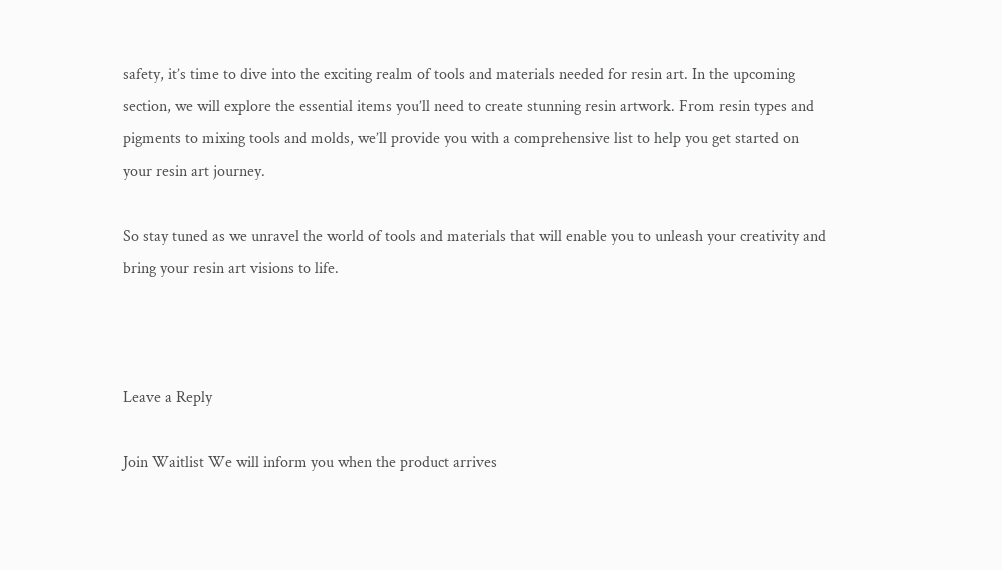safety, it’s time to dive into the exciting realm of tools and materials needed for resin art. In the upcoming section, we will explore the essential items you’ll need to create stunning resin artwork. From resin types and pigments to mixing tools and molds, we’ll provide you with a comprehensive list to help you get started on your resin art journey.

So stay tuned as we unravel the world of tools and materials that will enable you to unleash your creativity and bring your resin art visions to life.



Leave a Reply

Join Waitlist We will inform you when the product arrives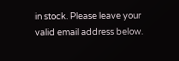in stock. Please leave your valid email address below.